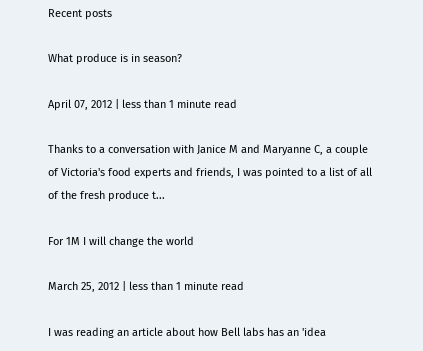Recent posts

What produce is in season?

April 07, 2012 | less than 1 minute read

Thanks to a conversation with Janice M and Maryanne C, a couple of Victoria's food experts and friends, I was pointed to a list of all of the fresh produce t...

For 1M I will change the world

March 25, 2012 | less than 1 minute read

I was reading an article about how Bell labs has an 'idea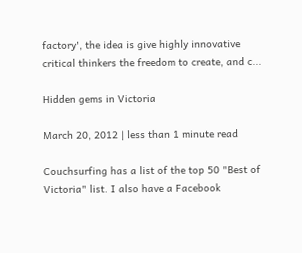factory', the idea is give highly innovative critical thinkers the freedom to create, and c...

Hidden gems in Victoria

March 20, 2012 | less than 1 minute read

Couchsurfing has a list of the top 50 "Best of Victoria" list. I also have a Facebook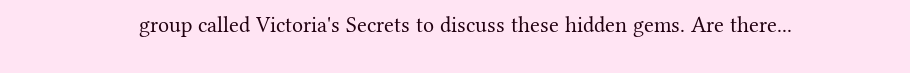group called Victoria's Secrets to discuss these hidden gems. Are there...